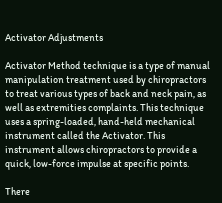Activator Adjustments

Activator Method technique is a type of manual manipulation treatment used by chiropractors to treat various types of back and neck pain, as well as extremities complaints. This technique uses a spring-loaded, hand-held mechanical instrument called the Activator. This instrument allows chiropractors to provide a quick, low-force impulse at specific points.

There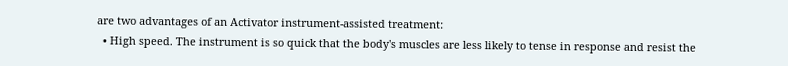are two advantages of an Activator instrument-assisted treatment:
  • High speed. The instrument is so quick that the body's muscles are less likely to tense in response and resist the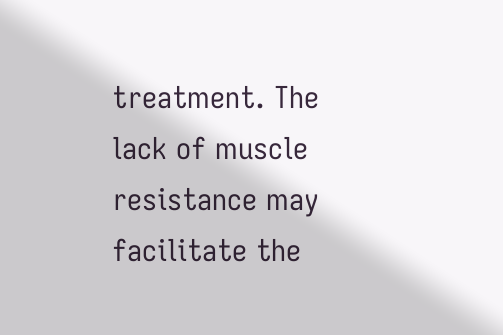treatment. The lack of muscle resistance may facilitate the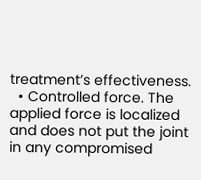treatment’s effectiveness.
  • Controlled force. The applied force is localized and does not put the joint in any compromised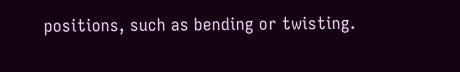positions, such as bending or twisting.